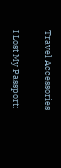Travel Accessories

I Lost My Passport: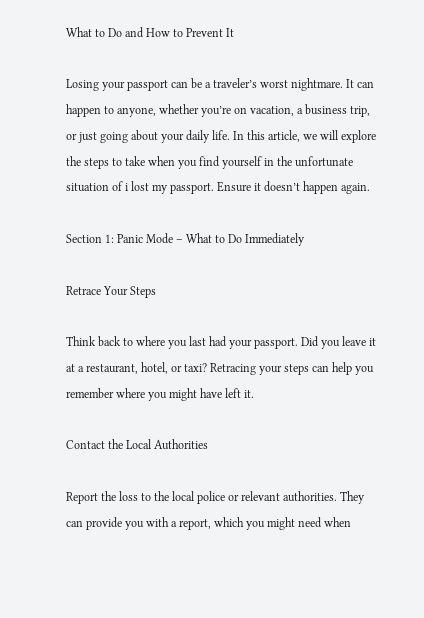What to Do and How to Prevent It

Losing your passport can be a traveler’s worst nightmare. It can happen to anyone, whether you’re on vacation, a business trip, or just going about your daily life. In this article, we will explore the steps to take when you find yourself in the unfortunate situation of i lost my passport. Ensure it doesn’t happen again.

Section 1: Panic Mode – What to Do Immediately

Retrace Your Steps

Think back to where you last had your passport. Did you leave it at a restaurant, hotel, or taxi? Retracing your steps can help you remember where you might have left it.

Contact the Local Authorities

Report the loss to the local police or relevant authorities. They can provide you with a report, which you might need when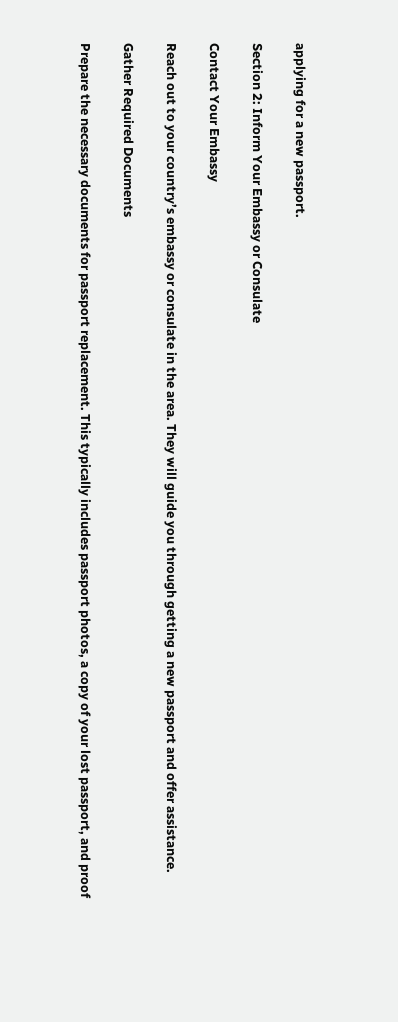applying for a new passport.

Section 2: Inform Your Embassy or Consulate

Contact Your Embassy

Reach out to your country’s embassy or consulate in the area. They will guide you through getting a new passport and offer assistance.

Gather Required Documents

Prepare the necessary documents for passport replacement. This typically includes passport photos, a copy of your lost passport, and proof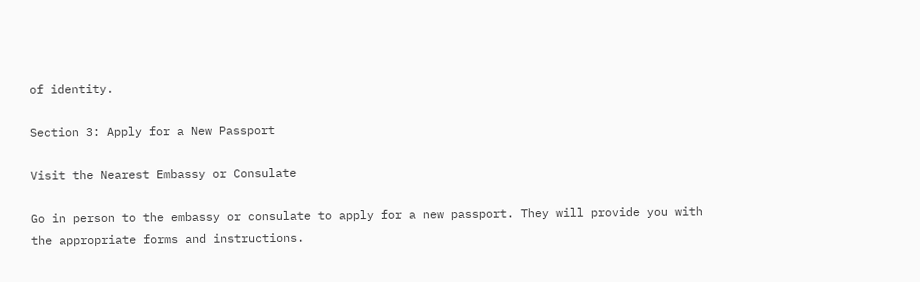of identity.

Section 3: Apply for a New Passport

Visit the Nearest Embassy or Consulate

Go in person to the embassy or consulate to apply for a new passport. They will provide you with the appropriate forms and instructions.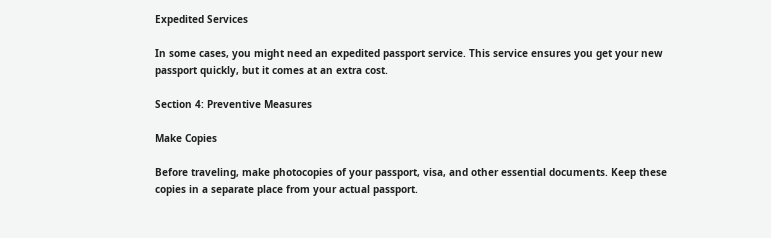Expedited Services

In some cases, you might need an expedited passport service. This service ensures you get your new passport quickly, but it comes at an extra cost.

Section 4: Preventive Measures

Make Copies

Before traveling, make photocopies of your passport, visa, and other essential documents. Keep these copies in a separate place from your actual passport.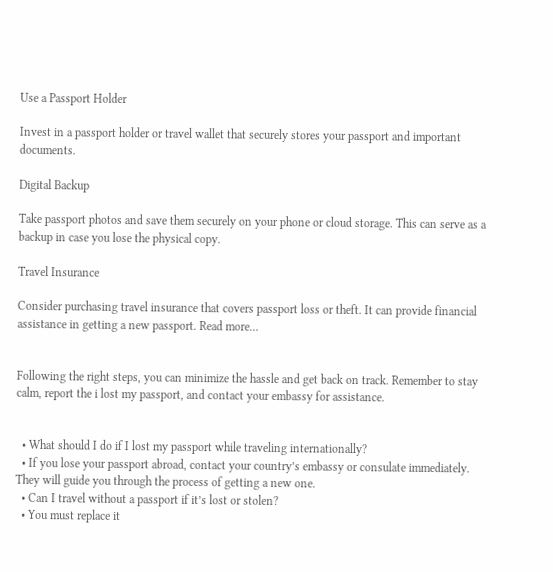Use a Passport Holder

Invest in a passport holder or travel wallet that securely stores your passport and important documents.

Digital Backup

Take passport photos and save them securely on your phone or cloud storage. This can serve as a backup in case you lose the physical copy.

Travel Insurance

Consider purchasing travel insurance that covers passport loss or theft. It can provide financial assistance in getting a new passport. Read more…


Following the right steps, you can minimize the hassle and get back on track. Remember to stay calm, report the i lost my passport, and contact your embassy for assistance.


  • What should I do if I lost my passport while traveling internationally?
  • If you lose your passport abroad, contact your country’s embassy or consulate immediately. They will guide you through the process of getting a new one.
  • Can I travel without a passport if it’s lost or stolen?
  • You must replace it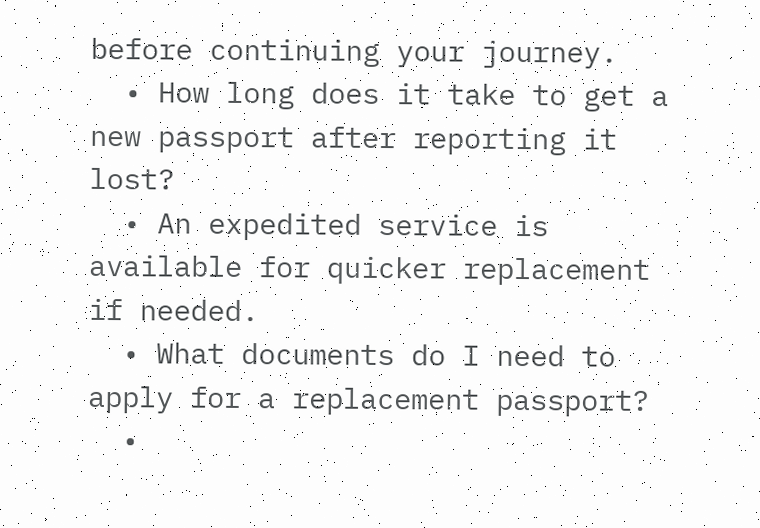before continuing your journey.
  • How long does it take to get a new passport after reporting it lost?
  • An expedited service is available for quicker replacement if needed.
  • What documents do I need to apply for a replacement passport?
  •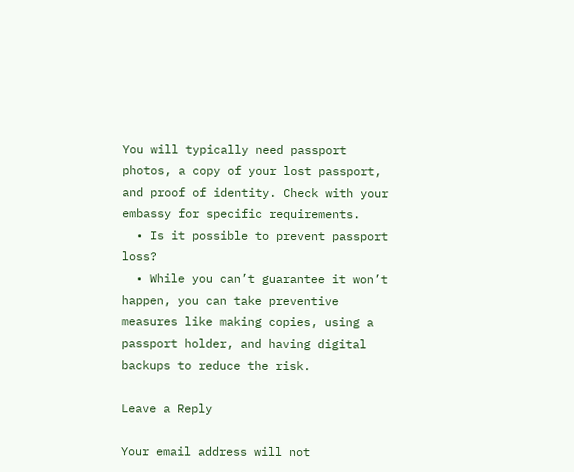You will typically need passport photos, a copy of your lost passport, and proof of identity. Check with your embassy for specific requirements.
  • Is it possible to prevent passport loss?
  • While you can’t guarantee it won’t happen, you can take preventive measures like making copies, using a passport holder, and having digital backups to reduce the risk.

Leave a Reply

Your email address will not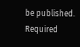be published. Required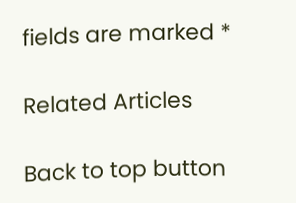fields are marked *

Related Articles

Back to top button